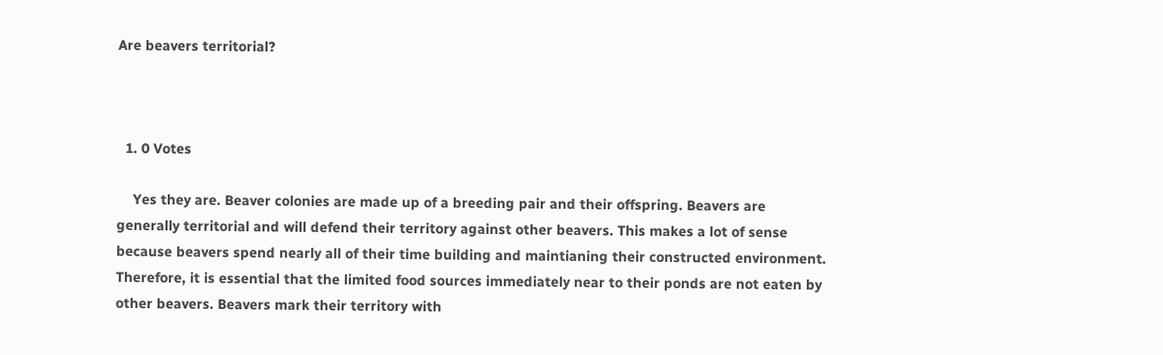Are beavers territorial?



  1. 0 Votes

    Yes they are. Beaver colonies are made up of a breeding pair and their offspring. Beavers are generally territorial and will defend their territory against other beavers. This makes a lot of sense because beavers spend nearly all of their time building and maintianing their constructed environment. Therefore, it is essential that the limited food sources immediately near to their ponds are not eaten by other beavers. Beavers mark their territory with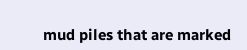mud piles that are marked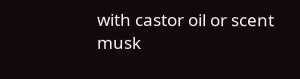with castor oil or scent musk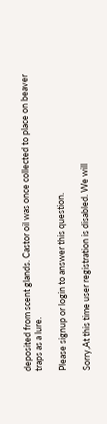deposited from scent glands. Castor oil was once collected to place on beaver traps as a lure.

Please signup or login to answer this question.

Sorry,At this time user registration is disabled. We will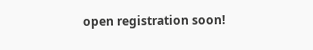open registration soon!